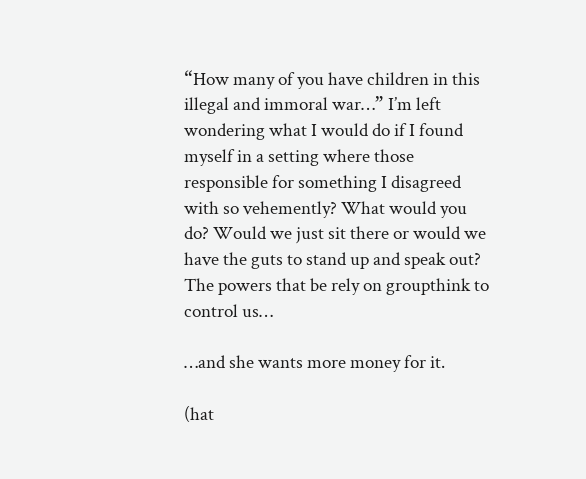“How many of you have children in this illegal and immoral war…” I’m left wondering what I would do if I found myself in a setting where those responsible for something I disagreed with so vehemently? What would you do? Would we just sit there or would we have the guts to stand up and speak out? The powers that be rely on groupthink to control us…

…and she wants more money for it.

(hat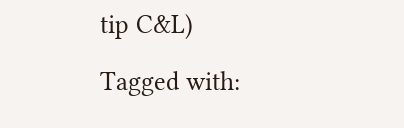tip C&L)

Tagged with: